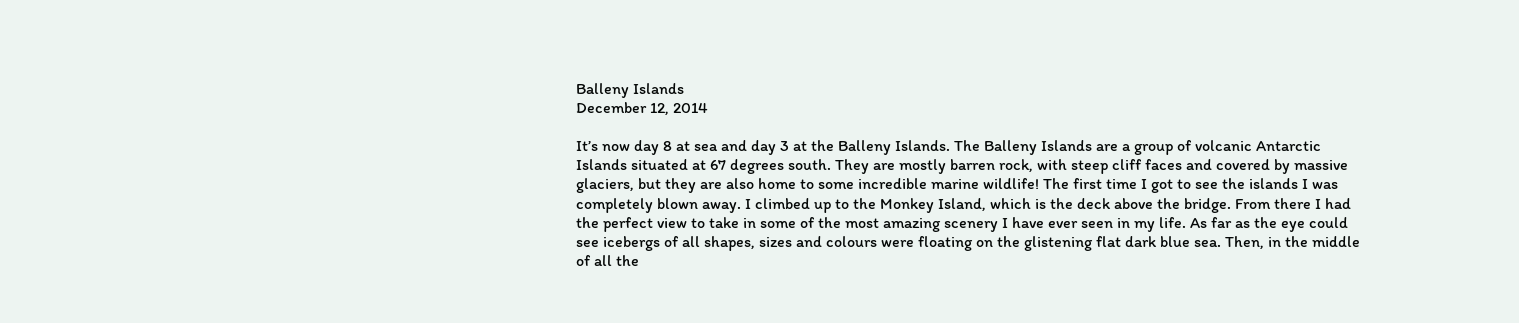Balleny Islands
December 12, 2014

It’s now day 8 at sea and day 3 at the Balleny Islands. The Balleny Islands are a group of volcanic Antarctic Islands situated at 67 degrees south. They are mostly barren rock, with steep cliff faces and covered by massive glaciers, but they are also home to some incredible marine wildlife! The first time I got to see the islands I was completely blown away. I climbed up to the Monkey Island, which is the deck above the bridge. From there I had the perfect view to take in some of the most amazing scenery I have ever seen in my life. As far as the eye could see icebergs of all shapes, sizes and colours were floating on the glistening flat dark blue sea. Then, in the middle of all the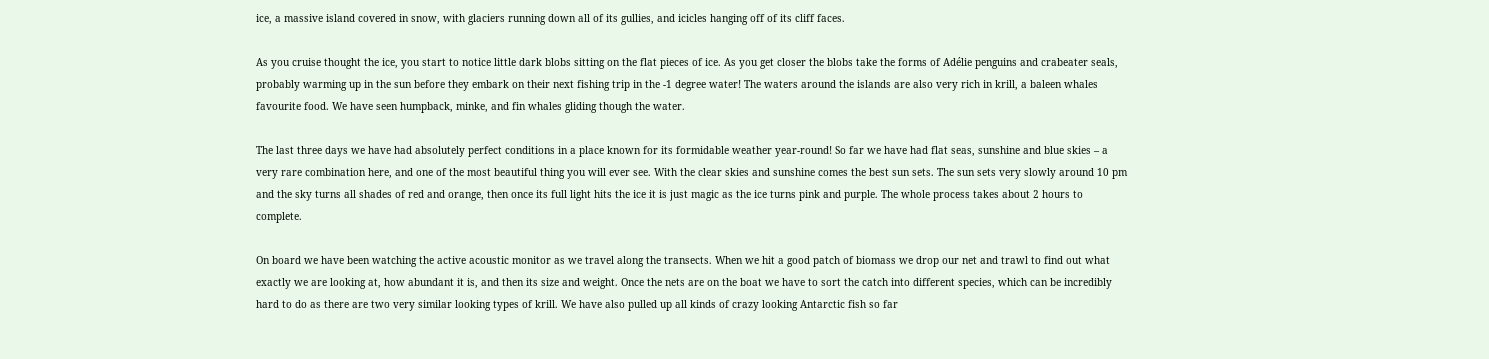ice, a massive island covered in snow, with glaciers running down all of its gullies, and icicles hanging off of its cliff faces.

As you cruise thought the ice, you start to notice little dark blobs sitting on the flat pieces of ice. As you get closer the blobs take the forms of Adélie penguins and crabeater seals, probably warming up in the sun before they embark on their next fishing trip in the -1 degree water! The waters around the islands are also very rich in krill, a baleen whales favourite food. We have seen humpback, minke, and fin whales gliding though the water.

The last three days we have had absolutely perfect conditions in a place known for its formidable weather year-round! So far we have had flat seas, sunshine and blue skies – a very rare combination here, and one of the most beautiful thing you will ever see. With the clear skies and sunshine comes the best sun sets. The sun sets very slowly around 10 pm and the sky turns all shades of red and orange, then once its full light hits the ice it is just magic as the ice turns pink and purple. The whole process takes about 2 hours to complete.

On board we have been watching the active acoustic monitor as we travel along the transects. When we hit a good patch of biomass we drop our net and trawl to find out what exactly we are looking at, how abundant it is, and then its size and weight. Once the nets are on the boat we have to sort the catch into different species, which can be incredibly hard to do as there are two very similar looking types of krill. We have also pulled up all kinds of crazy looking Antarctic fish so far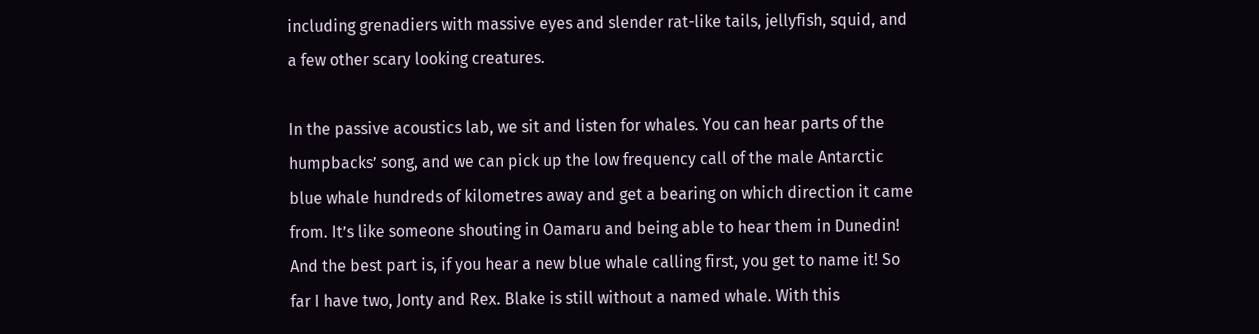including grenadiers with massive eyes and slender rat-like tails, jellyfish, squid, and a few other scary looking creatures.

In the passive acoustics lab, we sit and listen for whales. You can hear parts of the humpbacks’ song, and we can pick up the low frequency call of the male Antarctic blue whale hundreds of kilometres away and get a bearing on which direction it came from. It’s like someone shouting in Oamaru and being able to hear them in Dunedin! And the best part is, if you hear a new blue whale calling first, you get to name it! So far I have two, Jonty and Rex. Blake is still without a named whale. With this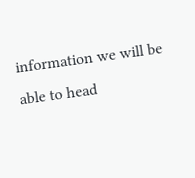information we will be able to head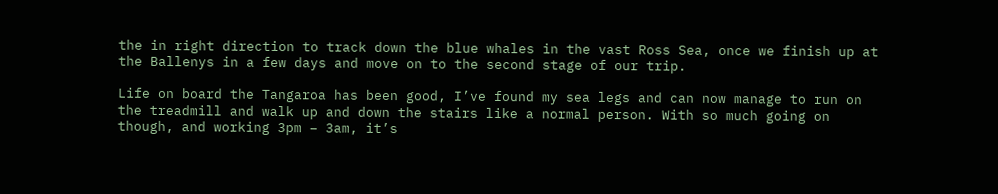the in right direction to track down the blue whales in the vast Ross Sea, once we finish up at the Ballenys in a few days and move on to the second stage of our trip.

Life on board the Tangaroa has been good, I’ve found my sea legs and can now manage to run on the treadmill and walk up and down the stairs like a normal person. With so much going on though, and working 3pm – 3am, it’s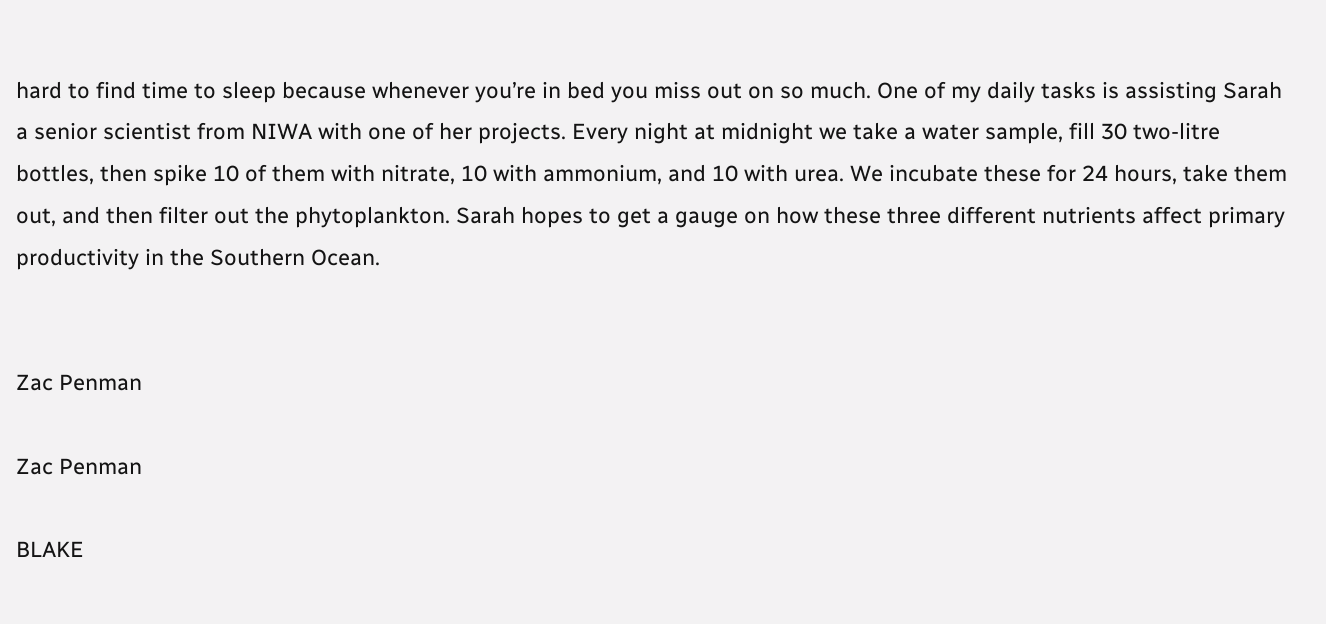hard to find time to sleep because whenever you’re in bed you miss out on so much. One of my daily tasks is assisting Sarah a senior scientist from NIWA with one of her projects. Every night at midnight we take a water sample, fill 30 two-litre bottles, then spike 10 of them with nitrate, 10 with ammonium, and 10 with urea. We incubate these for 24 hours, take them out, and then filter out the phytoplankton. Sarah hopes to get a gauge on how these three different nutrients affect primary productivity in the Southern Ocean.


Zac Penman

Zac Penman

BLAKE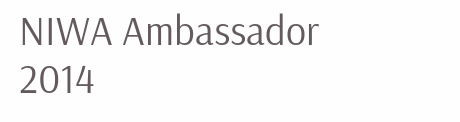NIWA Ambassador 2014